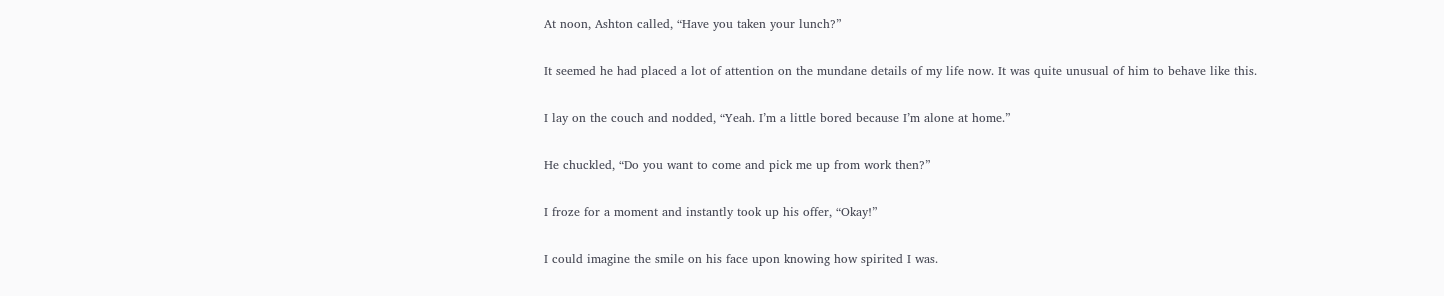At noon, Ashton called, “Have you taken your lunch?”

It seemed he had placed a lot of attention on the mundane details of my life now. It was quite unusual of him to behave like this.

I lay on the couch and nodded, “Yeah. I’m a little bored because I’m alone at home.”

He chuckled, “Do you want to come and pick me up from work then?”

I froze for a moment and instantly took up his offer, “Okay!”

I could imagine the smile on his face upon knowing how spirited I was.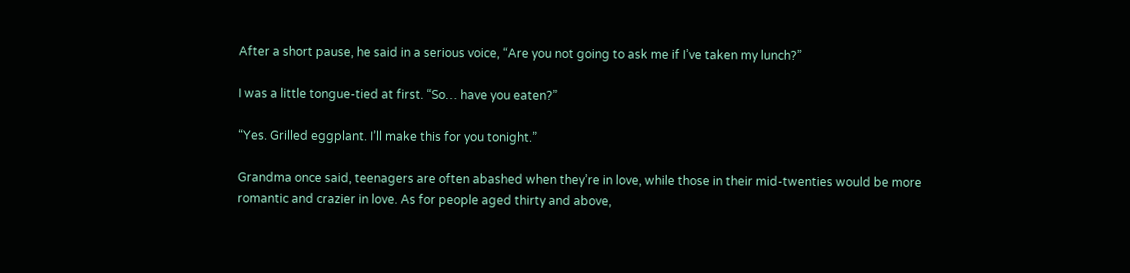After a short pause, he said in a serious voice, “Are you not going to ask me if I’ve taken my lunch?”

I was a little tongue-tied at first. “So… have you eaten?”

“Yes. Grilled eggplant. I’ll make this for you tonight.”

Grandma once said, teenagers are often abashed when they’re in love, while those in their mid-twenties would be more romantic and crazier in love. As for people aged thirty and above,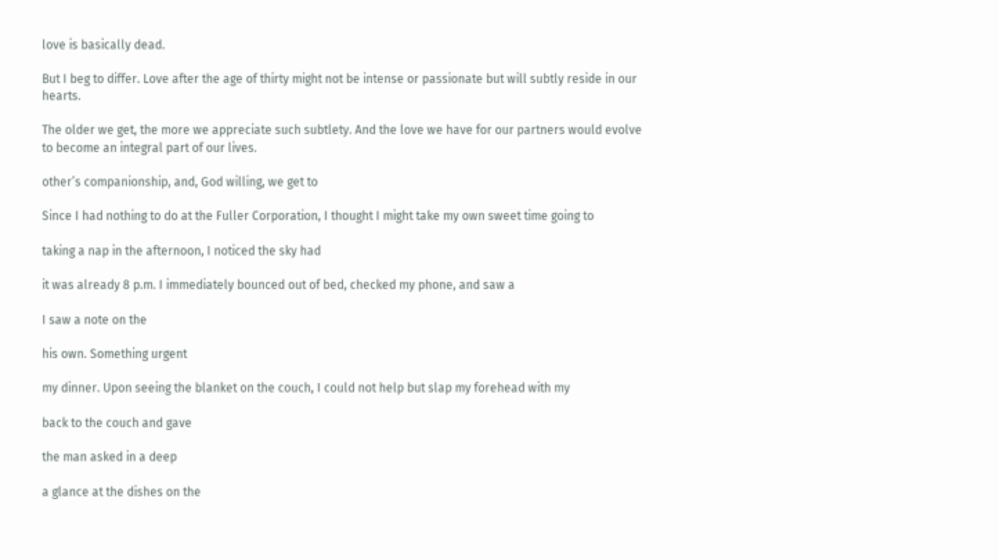love is basically dead.

But I beg to differ. Love after the age of thirty might not be intense or passionate but will subtly reside in our hearts.

The older we get, the more we appreciate such subtlety. And the love we have for our partners would evolve to become an integral part of our lives.

other’s companionship, and, God willing, we get to

Since I had nothing to do at the Fuller Corporation, I thought I might take my own sweet time going to

taking a nap in the afternoon, I noticed the sky had

it was already 8 p.m. I immediately bounced out of bed, checked my phone, and saw a

I saw a note on the

his own. Something urgent

my dinner. Upon seeing the blanket on the couch, I could not help but slap my forehead with my

back to the couch and gave

the man asked in a deep

a glance at the dishes on the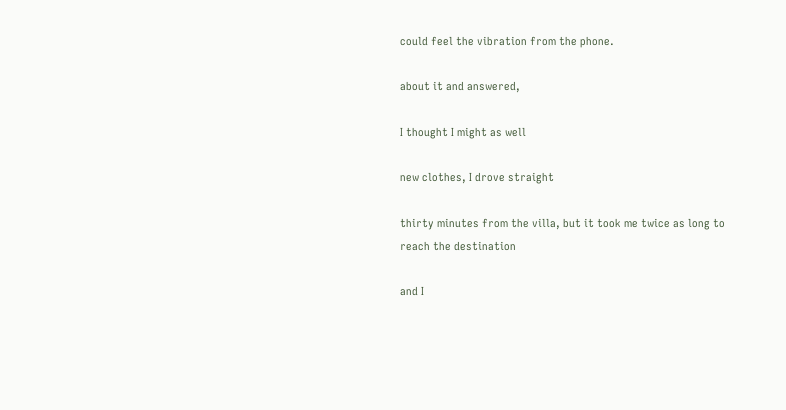could feel the vibration from the phone.

about it and answered,

I thought I might as well

new clothes, I drove straight

thirty minutes from the villa, but it took me twice as long to reach the destination

and I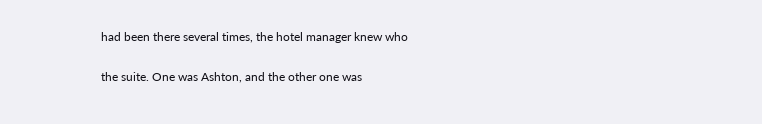had been there several times, the hotel manager knew who

the suite. One was Ashton, and the other one was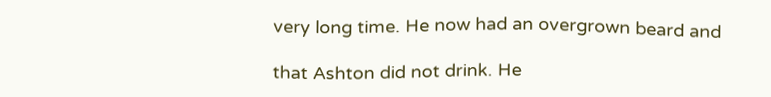very long time. He now had an overgrown beard and

that Ashton did not drink. He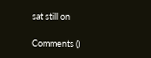sat still on

Comments ()